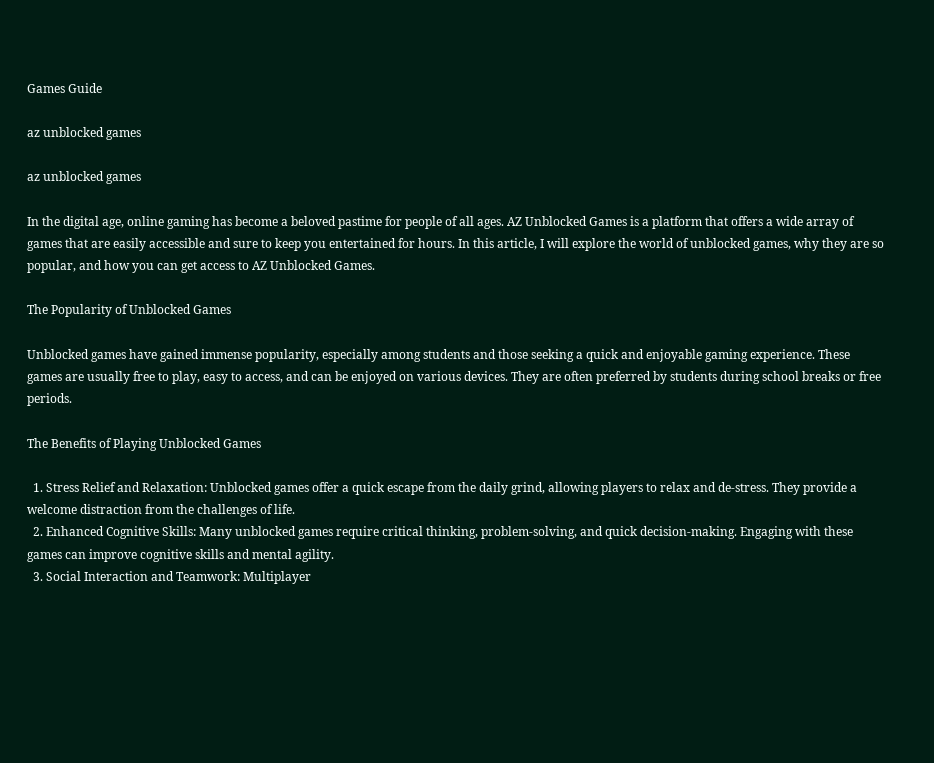Games Guide

az unblocked games

az unblocked games

In the digital age, online gaming has become a beloved pastime for people of all ages. AZ Unblocked Games is a platform that offers a wide array of games that are easily accessible and sure to keep you entertained for hours. In this article, I will explore the world of unblocked games, why they are so popular, and how you can get access to AZ Unblocked Games.

The Popularity of Unblocked Games

Unblocked games have gained immense popularity, especially among students and those seeking a quick and enjoyable gaming experience. These games are usually free to play, easy to access, and can be enjoyed on various devices. They are often preferred by students during school breaks or free periods.

The Benefits of Playing Unblocked Games

  1. Stress Relief and Relaxation: Unblocked games offer a quick escape from the daily grind, allowing players to relax and de-stress. They provide a welcome distraction from the challenges of life.
  2. Enhanced Cognitive Skills: Many unblocked games require critical thinking, problem-solving, and quick decision-making. Engaging with these games can improve cognitive skills and mental agility.
  3. Social Interaction and Teamwork: Multiplayer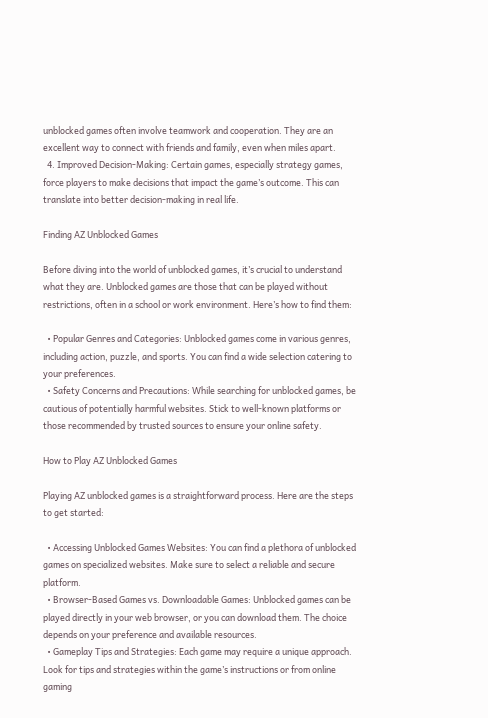unblocked games often involve teamwork and cooperation. They are an excellent way to connect with friends and family, even when miles apart.
  4. Improved Decision-Making: Certain games, especially strategy games, force players to make decisions that impact the game’s outcome. This can translate into better decision-making in real life.

Finding AZ Unblocked Games

Before diving into the world of unblocked games, it’s crucial to understand what they are. Unblocked games are those that can be played without restrictions, often in a school or work environment. Here’s how to find them:

  • Popular Genres and Categories: Unblocked games come in various genres, including action, puzzle, and sports. You can find a wide selection catering to your preferences.
  • Safety Concerns and Precautions: While searching for unblocked games, be cautious of potentially harmful websites. Stick to well-known platforms or those recommended by trusted sources to ensure your online safety.

How to Play AZ Unblocked Games

Playing AZ unblocked games is a straightforward process. Here are the steps to get started:

  • Accessing Unblocked Games Websites: You can find a plethora of unblocked games on specialized websites. Make sure to select a reliable and secure platform.
  • Browser-Based Games vs. Downloadable Games: Unblocked games can be played directly in your web browser, or you can download them. The choice depends on your preference and available resources.
  • Gameplay Tips and Strategies: Each game may require a unique approach. Look for tips and strategies within the game’s instructions or from online gaming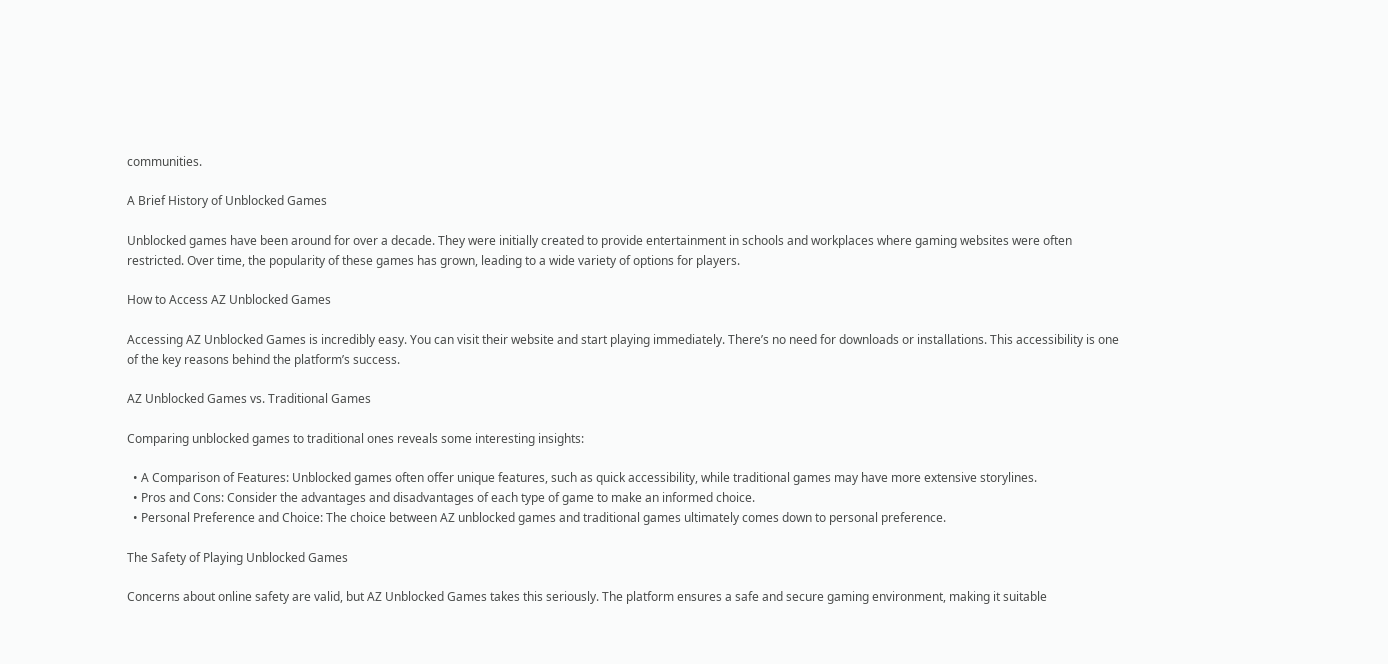communities.

A Brief History of Unblocked Games

Unblocked games have been around for over a decade. They were initially created to provide entertainment in schools and workplaces where gaming websites were often restricted. Over time, the popularity of these games has grown, leading to a wide variety of options for players.

How to Access AZ Unblocked Games

Accessing AZ Unblocked Games is incredibly easy. You can visit their website and start playing immediately. There’s no need for downloads or installations. This accessibility is one of the key reasons behind the platform’s success.

AZ Unblocked Games vs. Traditional Games

Comparing unblocked games to traditional ones reveals some interesting insights:

  • A Comparison of Features: Unblocked games often offer unique features, such as quick accessibility, while traditional games may have more extensive storylines.
  • Pros and Cons: Consider the advantages and disadvantages of each type of game to make an informed choice.
  • Personal Preference and Choice: The choice between AZ unblocked games and traditional games ultimately comes down to personal preference.

The Safety of Playing Unblocked Games

Concerns about online safety are valid, but AZ Unblocked Games takes this seriously. The platform ensures a safe and secure gaming environment, making it suitable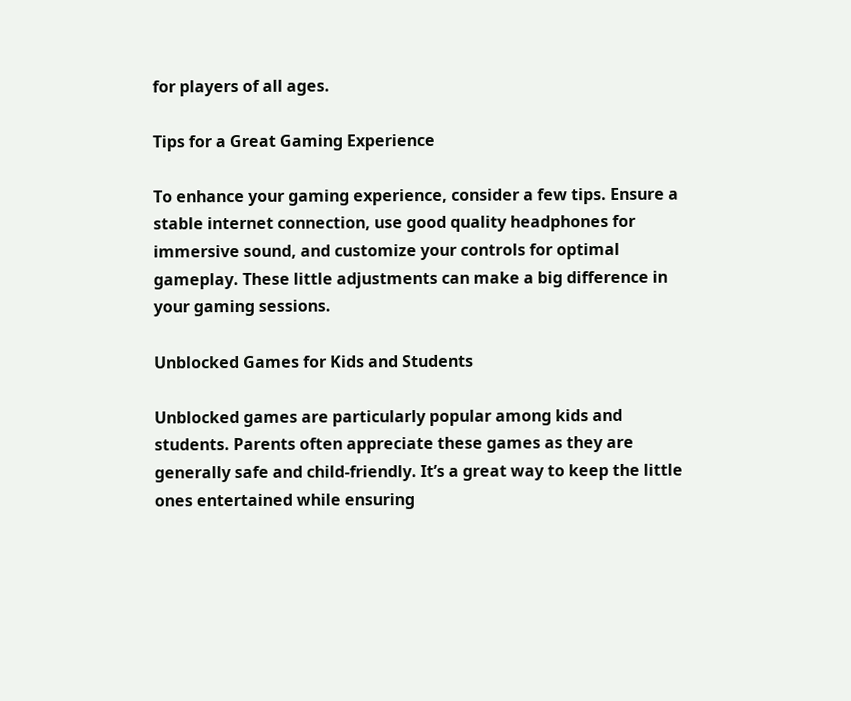for players of all ages.

Tips for a Great Gaming Experience

To enhance your gaming experience, consider a few tips. Ensure a stable internet connection, use good quality headphones for immersive sound, and customize your controls for optimal gameplay. These little adjustments can make a big difference in your gaming sessions.

Unblocked Games for Kids and Students

Unblocked games are particularly popular among kids and students. Parents often appreciate these games as they are generally safe and child-friendly. It’s a great way to keep the little ones entertained while ensuring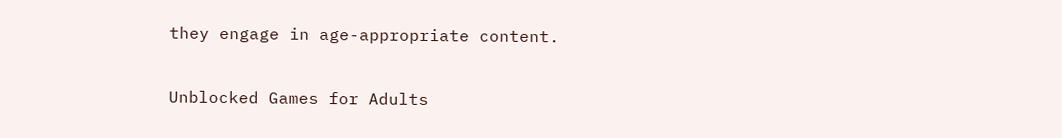they engage in age-appropriate content.

Unblocked Games for Adults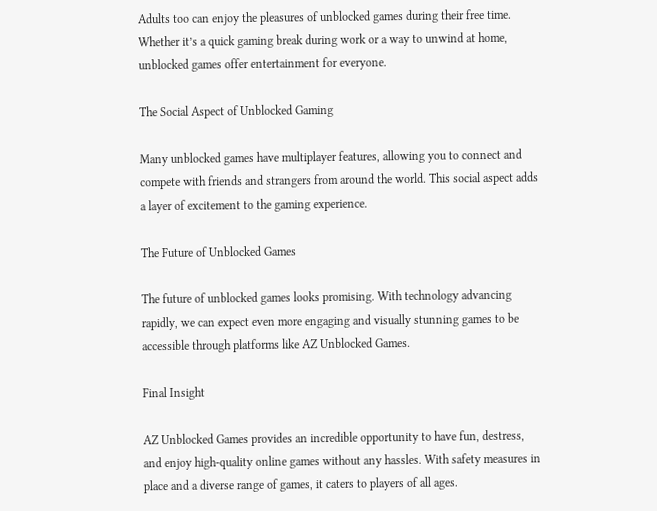Adults too can enjoy the pleasures of unblocked games during their free time. Whether it’s a quick gaming break during work or a way to unwind at home, unblocked games offer entertainment for everyone.

The Social Aspect of Unblocked Gaming

Many unblocked games have multiplayer features, allowing you to connect and compete with friends and strangers from around the world. This social aspect adds a layer of excitement to the gaming experience.

The Future of Unblocked Games

The future of unblocked games looks promising. With technology advancing rapidly, we can expect even more engaging and visually stunning games to be accessible through platforms like AZ Unblocked Games.

Final Insight

AZ Unblocked Games provides an incredible opportunity to have fun, destress, and enjoy high-quality online games without any hassles. With safety measures in place and a diverse range of games, it caters to players of all ages.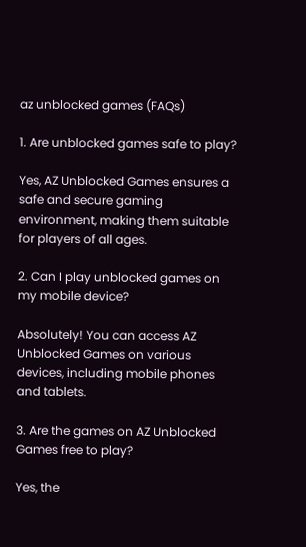az unblocked games (FAQs)

1. Are unblocked games safe to play?

Yes, AZ Unblocked Games ensures a safe and secure gaming environment, making them suitable for players of all ages.

2. Can I play unblocked games on my mobile device?

Absolutely! You can access AZ Unblocked Games on various devices, including mobile phones and tablets.

3. Are the games on AZ Unblocked Games free to play?

Yes, the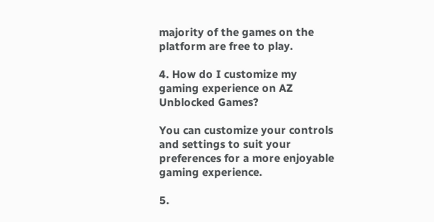majority of the games on the platform are free to play.

4. How do I customize my gaming experience on AZ Unblocked Games?

You can customize your controls and settings to suit your preferences for a more enjoyable gaming experience.

5.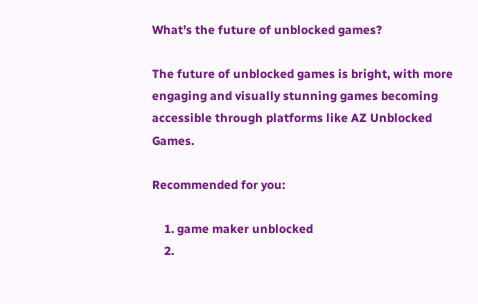What’s the future of unblocked games?

The future of unblocked games is bright, with more engaging and visually stunning games becoming accessible through platforms like AZ Unblocked Games.

Recommended for you:

    1. game maker unblocked
    2.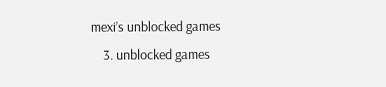mexi’s unblocked games
    3. unblocked games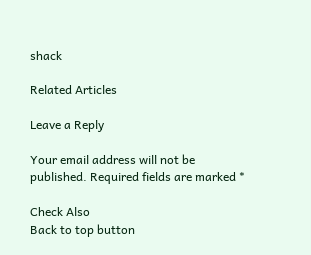shack

Related Articles

Leave a Reply

Your email address will not be published. Required fields are marked *

Check Also
Back to top button